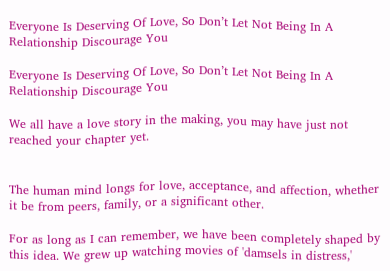Everyone Is Deserving Of Love, So Don’t Let Not Being In A Relationship Discourage You

Everyone Is Deserving Of Love, So Don’t Let Not Being In A Relationship Discourage You

We all have a love story in the making, you may have just not reached your chapter yet.


The human mind longs for love, acceptance, and affection, whether it be from peers, family, or a significant other.

For as long as I can remember, we have been completely shaped by this idea. We grew up watching movies of 'damsels in distress,'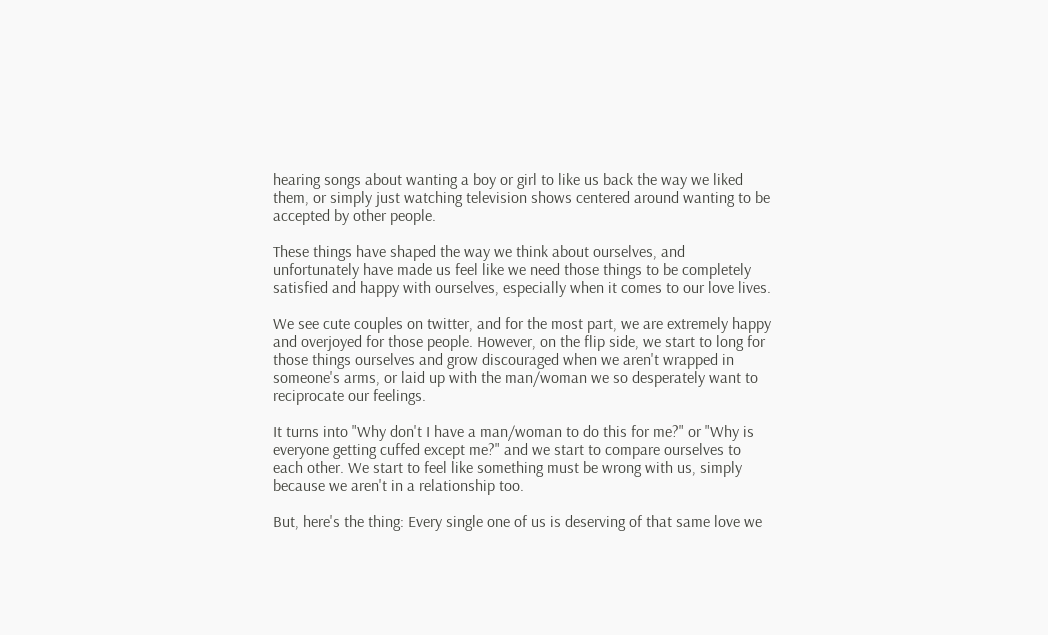hearing songs about wanting a boy or girl to like us back the way we liked them, or simply just watching television shows centered around wanting to be accepted by other people.

These things have shaped the way we think about ourselves, and unfortunately have made us feel like we need those things to be completely satisfied and happy with ourselves, especially when it comes to our love lives.

We see cute couples on twitter, and for the most part, we are extremely happy and overjoyed for those people. However, on the flip side, we start to long for those things ourselves and grow discouraged when we aren't wrapped in someone's arms, or laid up with the man/woman we so desperately want to reciprocate our feelings.

It turns into "Why don't I have a man/woman to do this for me?" or "Why is everyone getting cuffed except me?" and we start to compare ourselves to each other. We start to feel like something must be wrong with us, simply because we aren't in a relationship too.

But, here's the thing: Every single one of us is deserving of that same love we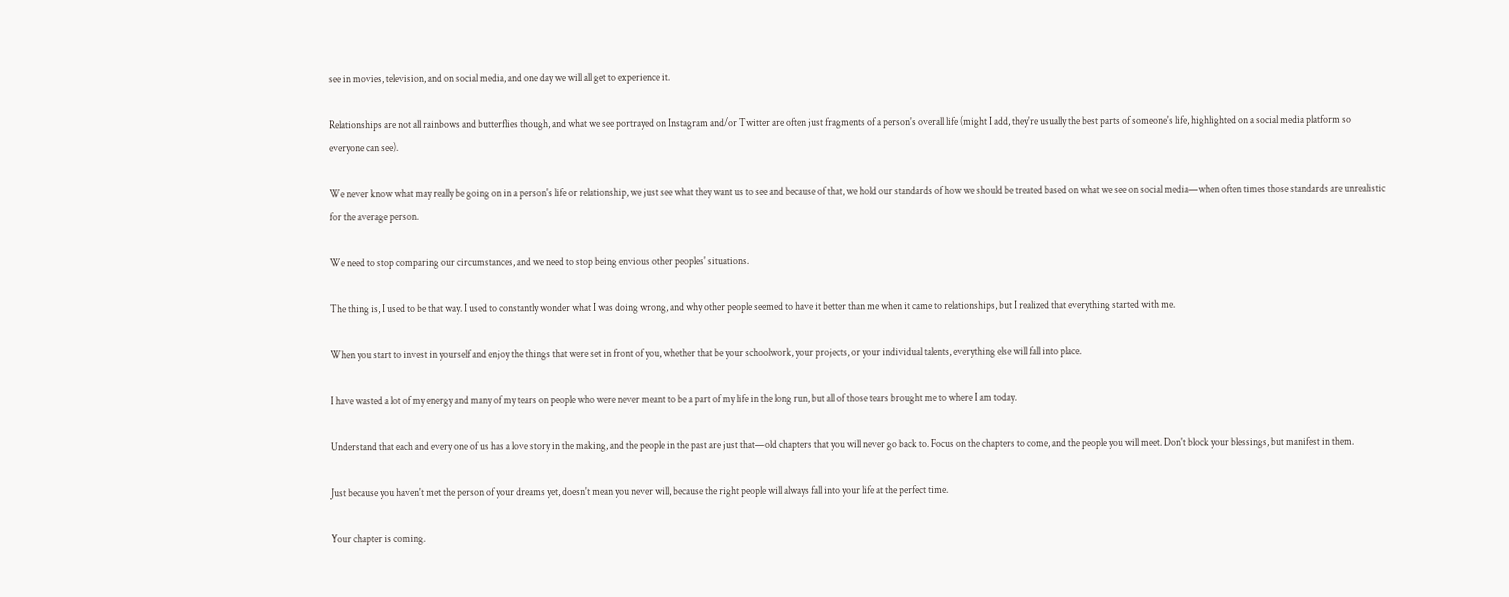see in movies, television, and on social media, and one day we will all get to experience it.

Relationships are not all rainbows and butterflies though, and what we see portrayed on Instagram and/or Twitter are often just fragments of a person's overall life (might I add, they're usually the best parts of someone's life, highlighted on a social media platform so everyone can see).

We never know what may really be going on in a person's life or relationship, we just see what they want us to see and because of that, we hold our standards of how we should be treated based on what we see on social media—when often times those standards are unrealistic for the average person.

We need to stop comparing our circumstances, and we need to stop being envious other peoples' situations.

The thing is, I used to be that way. I used to constantly wonder what I was doing wrong, and why other people seemed to have it better than me when it came to relationships, but I realized that everything started with me.

When you start to invest in yourself and enjoy the things that were set in front of you, whether that be your schoolwork, your projects, or your individual talents, everything else will fall into place.

I have wasted a lot of my energy and many of my tears on people who were never meant to be a part of my life in the long run, but all of those tears brought me to where I am today.

Understand that each and every one of us has a love story in the making, and the people in the past are just that—old chapters that you will never go back to. Focus on the chapters to come, and the people you will meet. Don't block your blessings, but manifest in them.

Just because you haven't met the person of your dreams yet, doesn't mean you never will, because the right people will always fall into your life at the perfect time.

Your chapter is coming.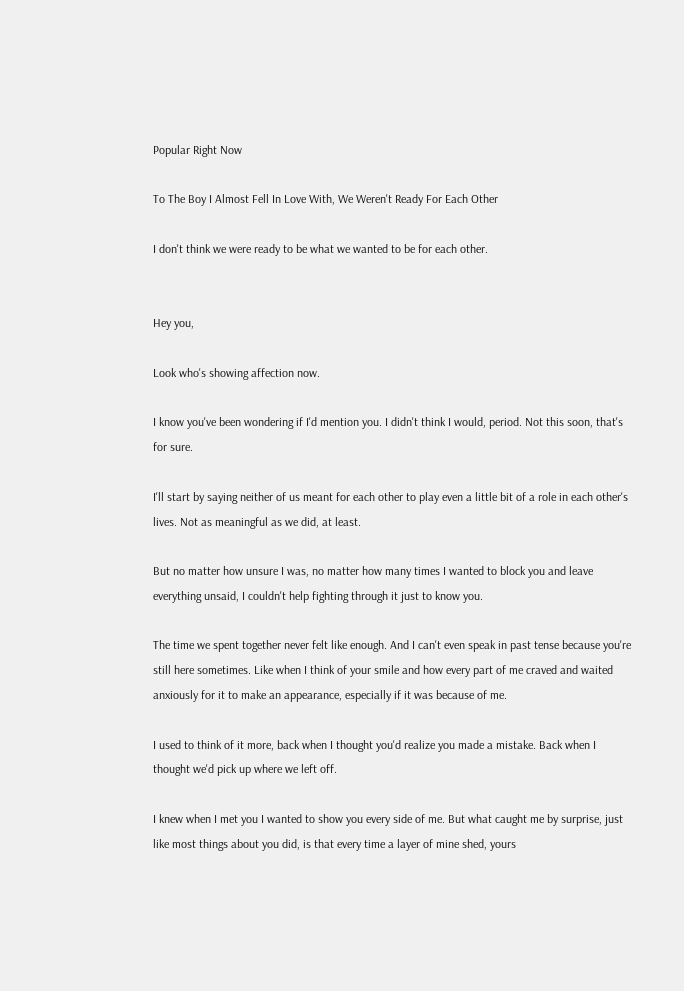Popular Right Now

To The Boy I Almost Fell In Love With, We Weren't Ready For Each Other

I don't think we were ready to be what we wanted to be for each other.


Hey you,

Look who's showing affection now.

I know you've been wondering if I'd mention you. I didn't think I would, period. Not this soon, that's for sure.

I'll start by saying neither of us meant for each other to play even a little bit of a role in each other's lives. Not as meaningful as we did, at least.

But no matter how unsure I was, no matter how many times I wanted to block you and leave everything unsaid, I couldn't help fighting through it just to know you.

The time we spent together never felt like enough. And I can't even speak in past tense because you're still here sometimes. Like when I think of your smile and how every part of me craved and waited anxiously for it to make an appearance, especially if it was because of me.

I used to think of it more, back when I thought you'd realize you made a mistake. Back when I thought we'd pick up where we left off.

I knew when I met you I wanted to show you every side of me. But what caught me by surprise, just like most things about you did, is that every time a layer of mine shed, yours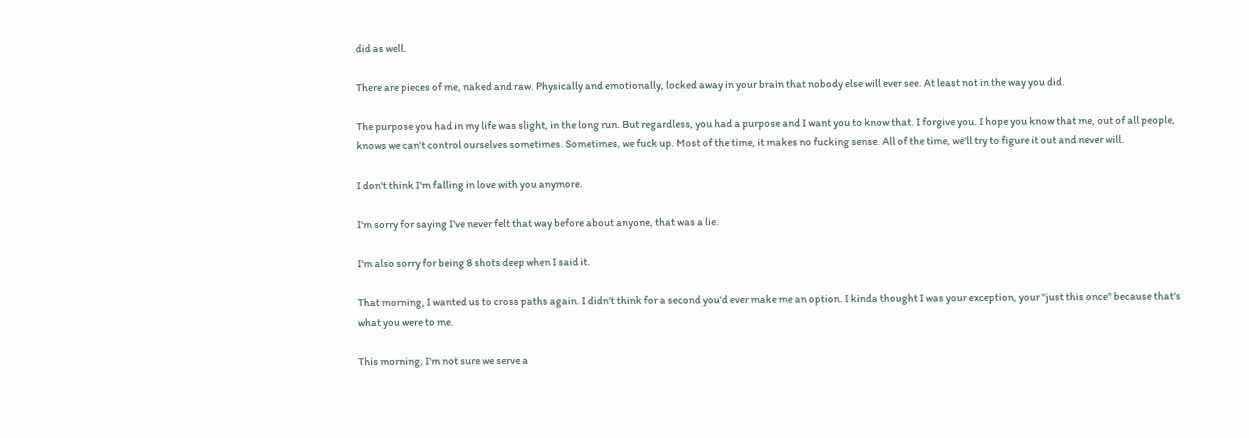did as well.

There are pieces of me, naked and raw. Physically and emotionally, locked away in your brain that nobody else will ever see. At least not in the way you did.

The purpose you had in my life was slight, in the long run. But regardless, you had a purpose and I want you to know that. I forgive you. I hope you know that me, out of all people, knows we can't control ourselves sometimes. Sometimes, we fuck up. Most of the time, it makes no fucking sense. All of the time, we'll try to figure it out and never will.

I don't think I'm falling in love with you anymore.

I'm sorry for saying I've never felt that way before about anyone, that was a lie.

I'm also sorry for being 8 shots deep when I said it.

That morning, I wanted us to cross paths again. I didn't think for a second you'd ever make me an option. I kinda thought I was your exception, your "just this once" because that's what you were to me.

This morning, I'm not sure we serve a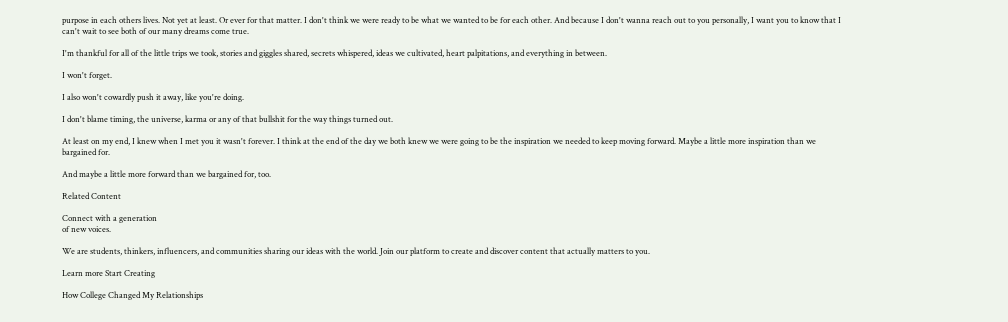purpose in each others lives. Not yet at least. Or ever for that matter. I don't think we were ready to be what we wanted to be for each other. And because I don't wanna reach out to you personally, I want you to know that I can't wait to see both of our many dreams come true.

I'm thankful for all of the little trips we took, stories and giggles shared, secrets whispered, ideas we cultivated, heart palpitations, and everything in between.

I won't forget.

I also won't cowardly push it away, like you're doing.

I don't blame timing, the universe, karma or any of that bullshit for the way things turned out.

At least on my end, I knew when I met you it wasn't forever. I think at the end of the day we both knew we were going to be the inspiration we needed to keep moving forward. Maybe a little more inspiration than we bargained for.

And maybe a little more forward than we bargained for, too.

Related Content

Connect with a generation
of new voices.

We are students, thinkers, influencers, and communities sharing our ideas with the world. Join our platform to create and discover content that actually matters to you.

Learn more Start Creating

How College Changed My Relationships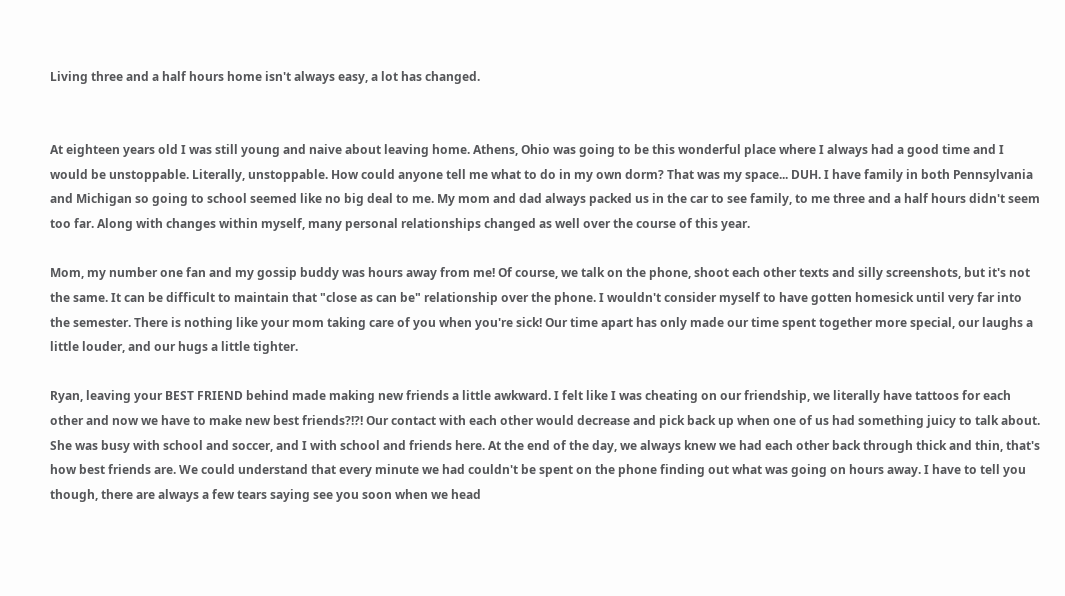Living three and a half hours home isn't always easy, a lot has changed.


At eighteen years old I was still young and naive about leaving home. Athens, Ohio was going to be this wonderful place where I always had a good time and I would be unstoppable. Literally, unstoppable. How could anyone tell me what to do in my own dorm? That was my space... DUH. I have family in both Pennsylvania and Michigan so going to school seemed like no big deal to me. My mom and dad always packed us in the car to see family, to me three and a half hours didn't seem too far. Along with changes within myself, many personal relationships changed as well over the course of this year.

Mom, my number one fan and my gossip buddy was hours away from me! Of course, we talk on the phone, shoot each other texts and silly screenshots, but it's not the same. It can be difficult to maintain that "close as can be" relationship over the phone. I wouldn't consider myself to have gotten homesick until very far into the semester. There is nothing like your mom taking care of you when you're sick! Our time apart has only made our time spent together more special, our laughs a little louder, and our hugs a little tighter.

Ryan, leaving your BEST FRIEND behind made making new friends a little awkward. I felt like I was cheating on our friendship, we literally have tattoos for each other and now we have to make new best friends?!?! Our contact with each other would decrease and pick back up when one of us had something juicy to talk about. She was busy with school and soccer, and I with school and friends here. At the end of the day, we always knew we had each other back through thick and thin, that's how best friends are. We could understand that every minute we had couldn't be spent on the phone finding out what was going on hours away. I have to tell you though, there are always a few tears saying see you soon when we head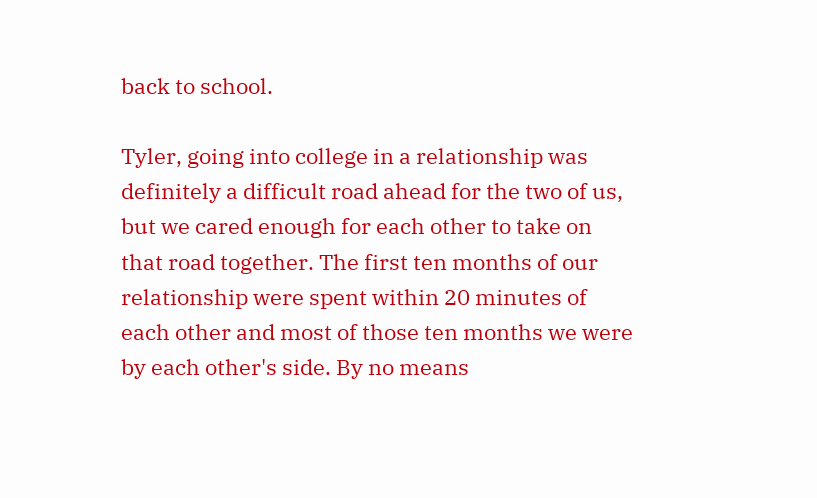back to school.

Tyler, going into college in a relationship was definitely a difficult road ahead for the two of us, but we cared enough for each other to take on that road together. The first ten months of our relationship were spent within 20 minutes of each other and most of those ten months we were by each other's side. By no means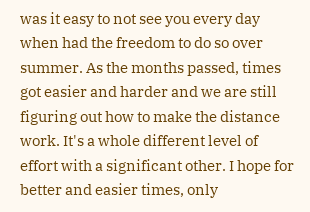was it easy to not see you every day when had the freedom to do so over summer. As the months passed, times got easier and harder and we are still figuring out how to make the distance work. It's a whole different level of effort with a significant other. I hope for better and easier times, only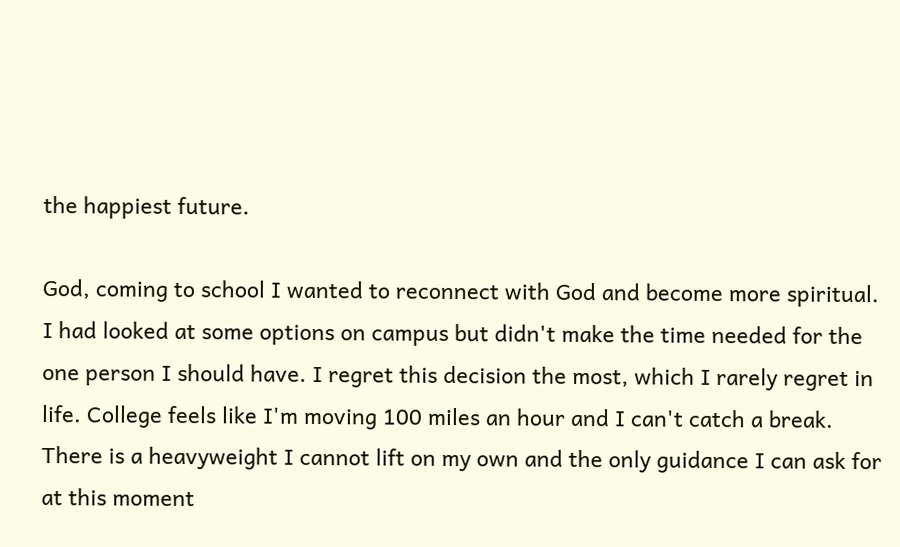the happiest future.

God, coming to school I wanted to reconnect with God and become more spiritual. I had looked at some options on campus but didn't make the time needed for the one person I should have. I regret this decision the most, which I rarely regret in life. College feels like I'm moving 100 miles an hour and I can't catch a break. There is a heavyweight I cannot lift on my own and the only guidance I can ask for at this moment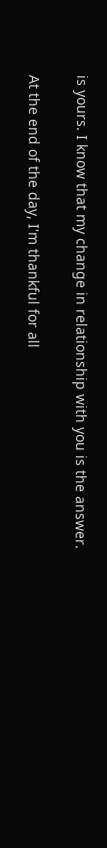is yours. I know that my change in relationship with you is the answer.

At the end of the day, I'm thankful for all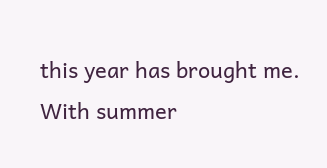this year has brought me. With summer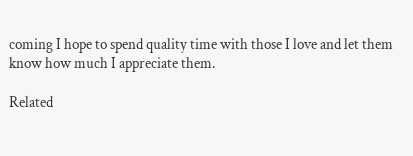coming I hope to spend quality time with those I love and let them know how much I appreciate them.

Related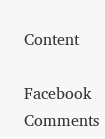Content

Facebook Comments